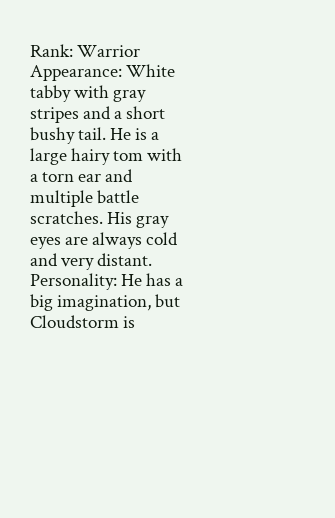Rank: Warrior
Appearance: White tabby with gray stripes and a short bushy tail. He is a large hairy tom with a torn ear and multiple battle scratches. His gray eyes are always cold and very distant.
Personality: He has a big imagination, but Cloudstorm is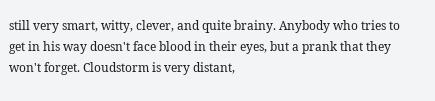still very smart, witty, clever, and quite brainy. Anybody who tries to get in his way doesn't face blood in their eyes, but a prank that they won't forget. Cloudstorm is very distant,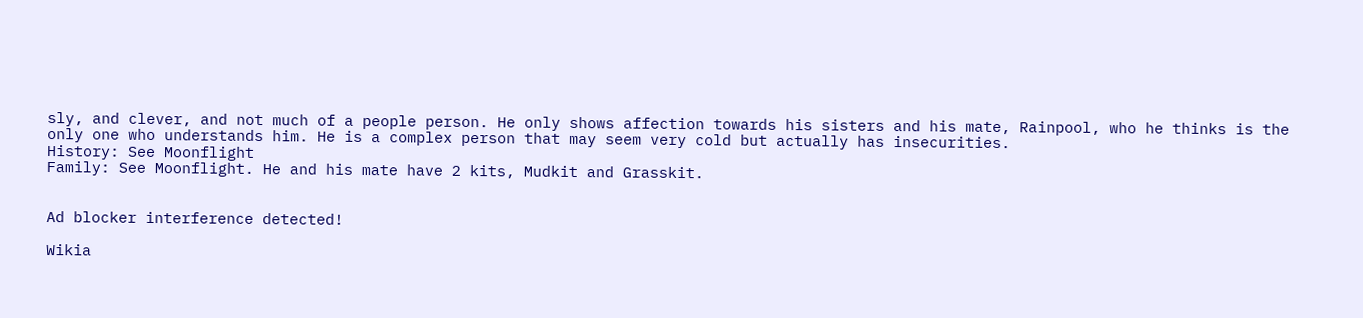sly, and clever, and not much of a people person. He only shows affection towards his sisters and his mate, Rainpool, who he thinks is the only one who understands him. He is a complex person that may seem very cold but actually has insecurities.
History: See Moonflight
Family: See Moonflight. He and his mate have 2 kits, Mudkit and Grasskit.


Ad blocker interference detected!

Wikia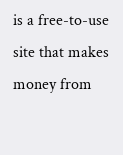is a free-to-use site that makes money from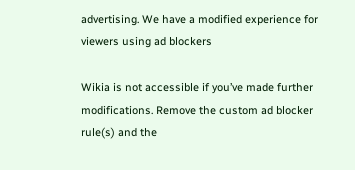advertising. We have a modified experience for viewers using ad blockers

Wikia is not accessible if you’ve made further modifications. Remove the custom ad blocker rule(s) and the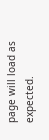page will load as expected.